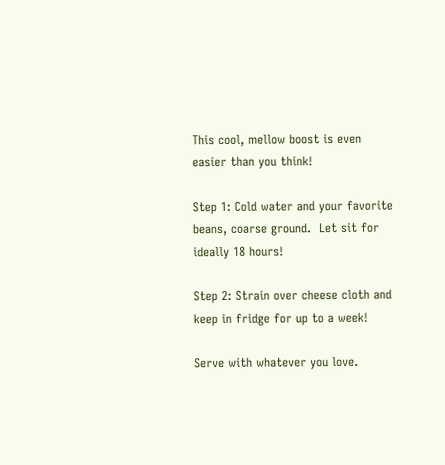This cool, mellow boost is even easier than you think!

Step 1: Cold water and your favorite beans, coarse ground.  Let sit for ideally 18 hours!

Step 2: Strain over cheese cloth and keep in fridge for up to a week!

Serve with whatever you love.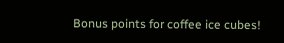Bonus points for coffee ice cubes!